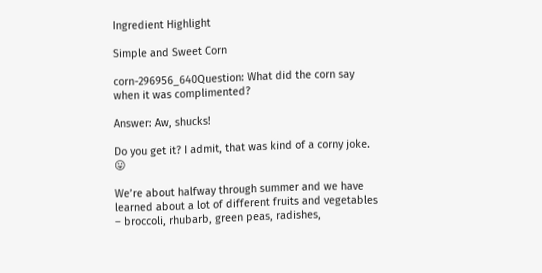Ingredient Highlight

Simple and Sweet Corn

corn-296956_640Question: What did the corn say when it was complimented?

Answer: Aw, shucks!

Do you get it? I admit, that was kind of a corny joke. 😛

We’re about halfway through summer and we have learned about a lot of different fruits and vegetables – broccoli, rhubarb, green peas, radishes,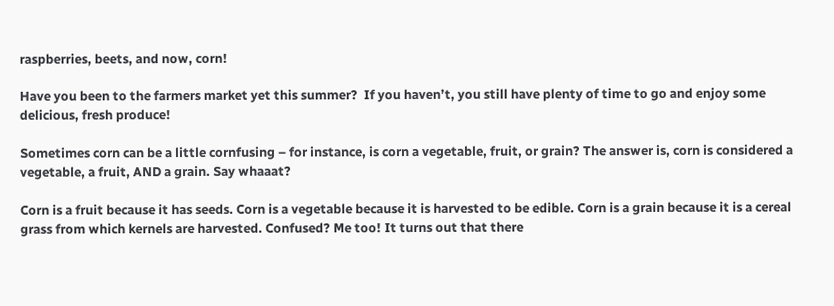raspberries, beets, and now, corn!

Have you been to the farmers market yet this summer?  If you haven’t, you still have plenty of time to go and enjoy some delicious, fresh produce!

Sometimes corn can be a little cornfusing – for instance, is corn a vegetable, fruit, or grain? The answer is, corn is considered a vegetable, a fruit, AND a grain. Say whaaat?

Corn is a fruit because it has seeds. Corn is a vegetable because it is harvested to be edible. Corn is a grain because it is a cereal grass from which kernels are harvested. Confused? Me too! It turns out that there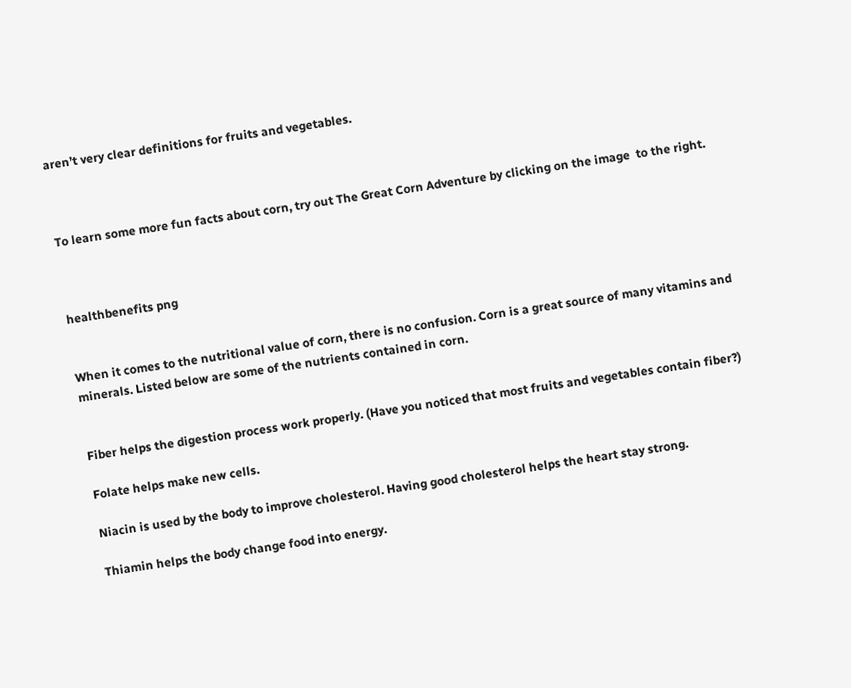aren’t very clear definitions for fruits and vegetables.



To learn some more fun facts about corn, try out The Great Corn Adventure by clicking on the image  to the right.



healthbenefits png


When it comes to the nutritional value of corn, there is no confusion. Corn is a great source of many vitamins and minerals. Listed below are some of the nutrients contained in corn.


Fiber helps the digestion process work properly. (Have you noticed that most fruits and vegetables contain fiber?)

Folate helps make new cells.

Niacin is used by the body to improve cholesterol. Having good cholesterol helps the heart stay strong.

Thiamin helps the body change food into energy.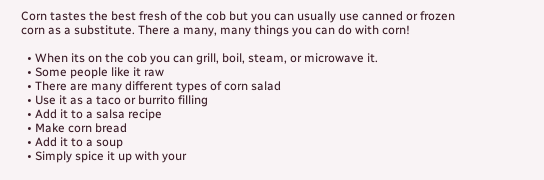Corn tastes the best fresh of the cob but you can usually use canned or frozen corn as a substitute. There a many, many things you can do with corn!

  • When its on the cob you can grill, boil, steam, or microwave it.
  • Some people like it raw
  • There are many different types of corn salad
  • Use it as a taco or burrito filling
  • Add it to a salsa recipe
  • Make corn bread
  • Add it to a soup
  • Simply spice it up with your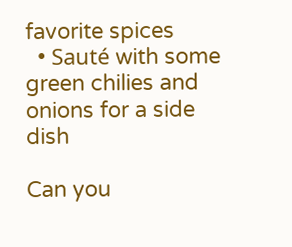favorite spices
  • Sauté with some green chilies and onions for a side dish

Can you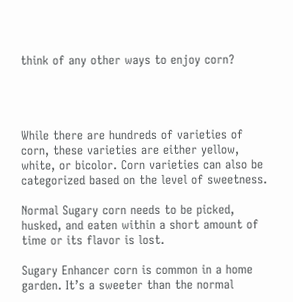think of any other ways to enjoy corn?




While there are hundreds of varieties of corn, these varieties are either yellow, white, or bicolor. Corn varieties can also be categorized based on the level of sweetness.

Normal Sugary corn needs to be picked, husked, and eaten within a short amount of time or its flavor is lost.

Sugary Enhancer corn is common in a home garden. It’s a sweeter than the normal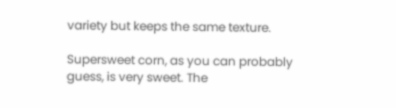variety but keeps the same texture.

Supersweet corn, as you can probably guess, is very sweet. The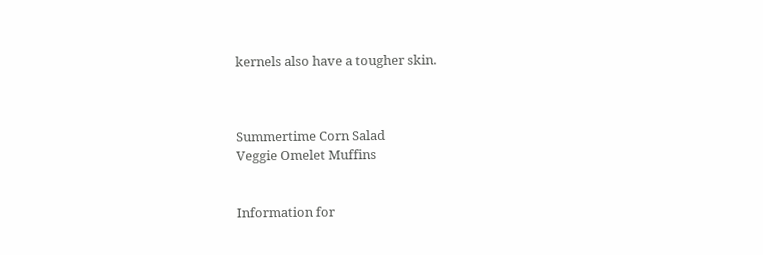kernels also have a tougher skin.



Summertime Corn Salad
Veggie Omelet Muffins


Information for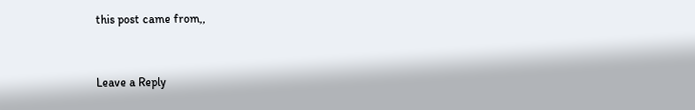this post came from,,


Leave a Reply